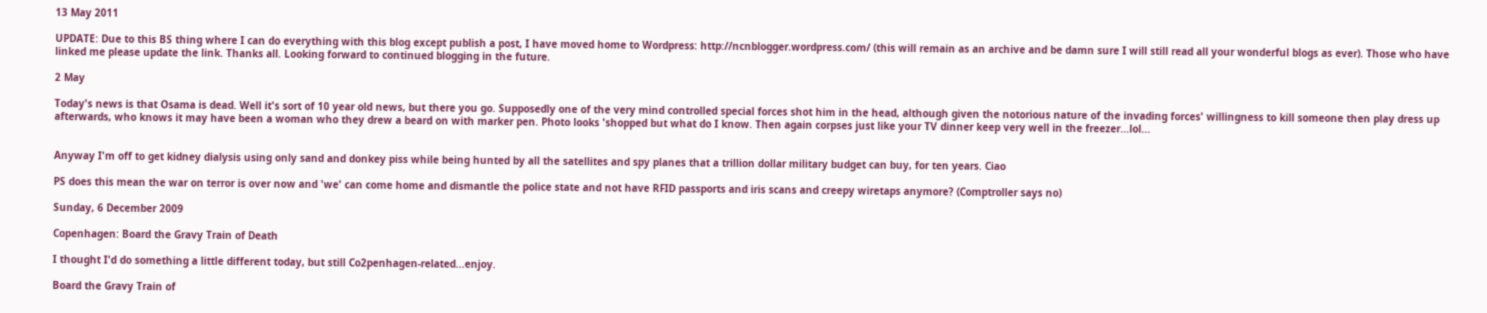13 May 2011

UPDATE: Due to this BS thing where I can do everything with this blog except publish a post, I have moved home to Wordpress: http://ncnblogger.wordpress.com/ (this will remain as an archive and be damn sure I will still read all your wonderful blogs as ever). Those who have linked me please update the link. Thanks all. Looking forward to continued blogging in the future.

2 May

Today's news is that Osama is dead. Well it's sort of 10 year old news, but there you go. Supposedly one of the very mind controlled special forces shot him in the head, although given the notorious nature of the invading forces' willingness to kill someone then play dress up afterwards, who knows it may have been a woman who they drew a beard on with marker pen. Photo looks 'shopped but what do I know. Then again corpses just like your TV dinner keep very well in the freezer...lol...


Anyway I'm off to get kidney dialysis using only sand and donkey piss while being hunted by all the satellites and spy planes that a trillion dollar military budget can buy, for ten years. Ciao

PS does this mean the war on terror is over now and 'we' can come home and dismantle the police state and not have RFID passports and iris scans and creepy wiretaps anymore? (Comptroller says no)

Sunday, 6 December 2009

Copenhagen: Board the Gravy Train of Death

I thought I'd do something a little different today, but still Co2penhagen-related...enjoy.

Board the Gravy Train of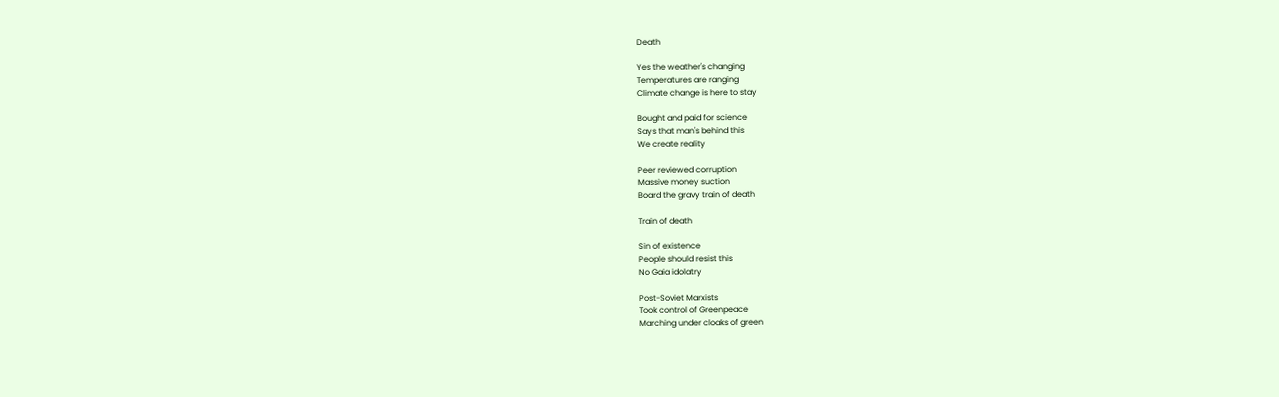Death

Yes the weather's changing
Temperatures are ranging
Climate change is here to stay

Bought and paid for science
Says that man's behind this
We create reality

Peer reviewed corruption
Massive money suction
Board the gravy train of death

Train of death

Sin of existence
People should resist this
No Gaia idolatry

Post-Soviet Marxists
Took control of Greenpeace
Marching under cloaks of green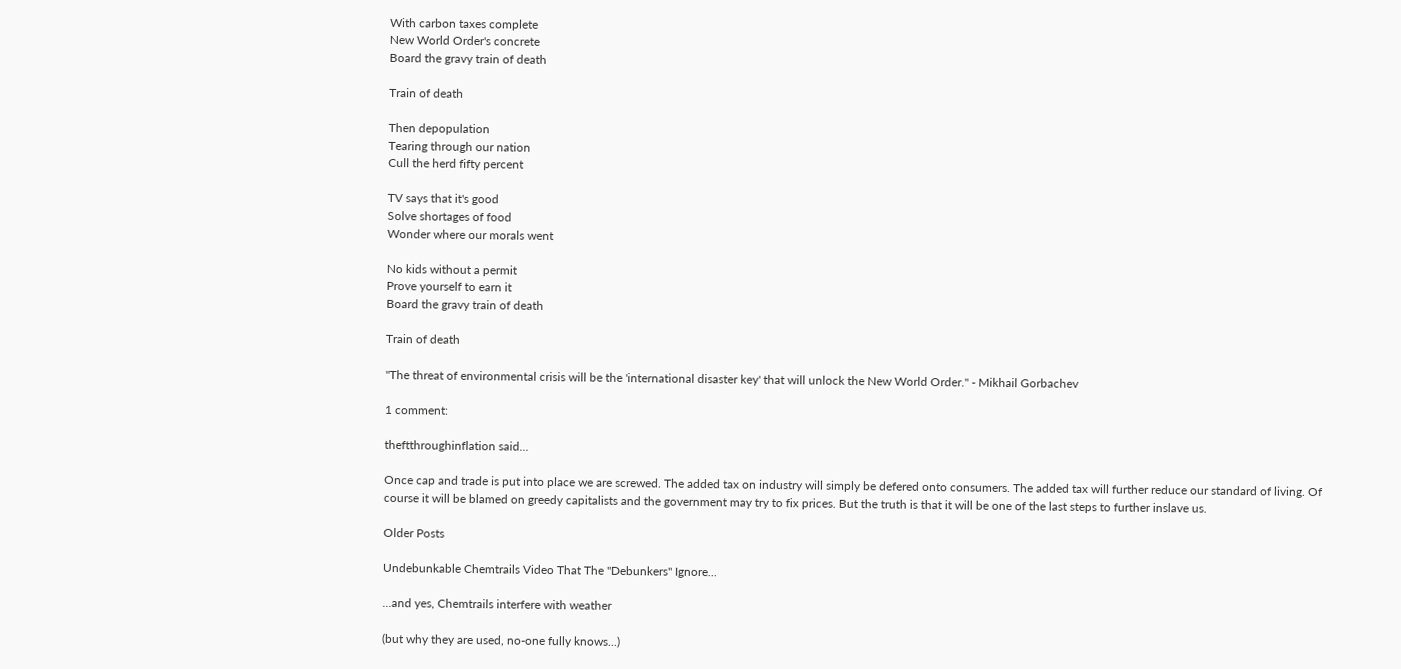With carbon taxes complete
New World Order's concrete
Board the gravy train of death

Train of death

Then depopulation
Tearing through our nation
Cull the herd fifty percent

TV says that it's good
Solve shortages of food
Wonder where our morals went

No kids without a permit
Prove yourself to earn it
Board the gravy train of death

Train of death

"The threat of environmental crisis will be the 'international disaster key' that will unlock the New World Order." - Mikhail Gorbachev

1 comment:

theftthroughinflation said...

Once cap and trade is put into place we are screwed. The added tax on industry will simply be defered onto consumers. The added tax will further reduce our standard of living. Of course it will be blamed on greedy capitalists and the government may try to fix prices. But the truth is that it will be one of the last steps to further inslave us.

Older Posts

Undebunkable Chemtrails Video That The "Debunkers" Ignore...

...and yes, Chemtrails interfere with weather

(but why they are used, no-one fully knows...)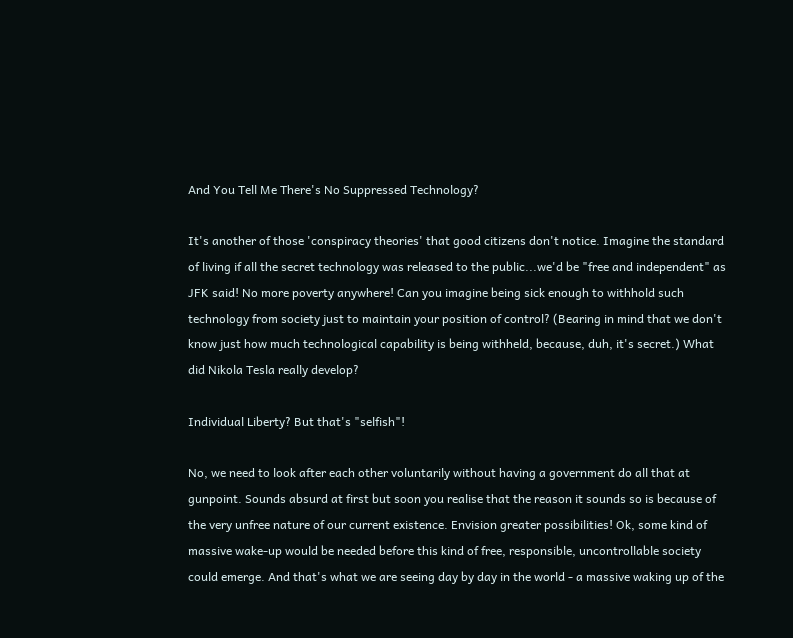And You Tell Me There's No Suppressed Technology?

It's another of those 'conspiracy theories' that good citizens don't notice. Imagine the standard of living if all the secret technology was released to the public...we'd be "free and independent" as JFK said! No more poverty anywhere! Can you imagine being sick enough to withhold such technology from society just to maintain your position of control? (Bearing in mind that we don't know just how much technological capability is being withheld, because, duh, it's secret.) What did Nikola Tesla really develop?

Individual Liberty? But that's "selfish"!

No, we need to look after each other voluntarily without having a government do all that at gunpoint. Sounds absurd at first but soon you realise that the reason it sounds so is because of the very unfree nature of our current existence. Envision greater possibilities! Ok, some kind of massive wake-up would be needed before this kind of free, responsible, uncontrollable society could emerge. And that's what we are seeing day by day in the world - a massive waking up of the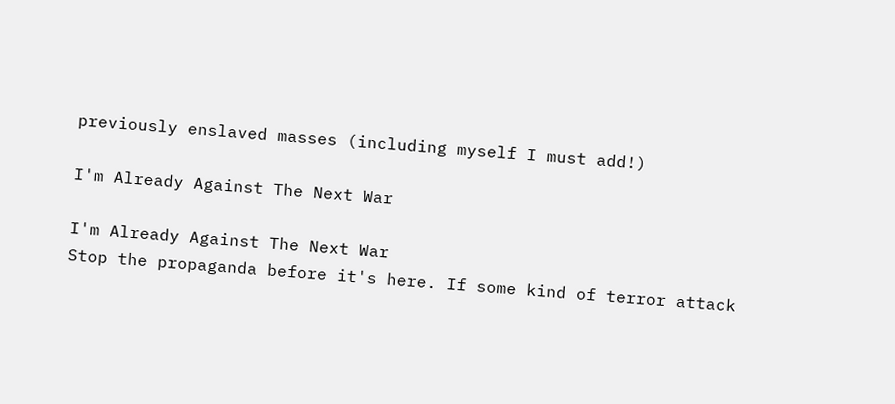previously enslaved masses (including myself I must add!)

I'm Already Against The Next War

I'm Already Against The Next War
Stop the propaganda before it's here. If some kind of terror attack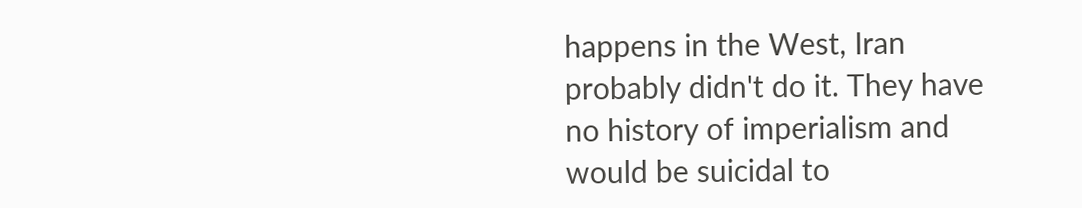happens in the West, Iran probably didn't do it. They have no history of imperialism and would be suicidal to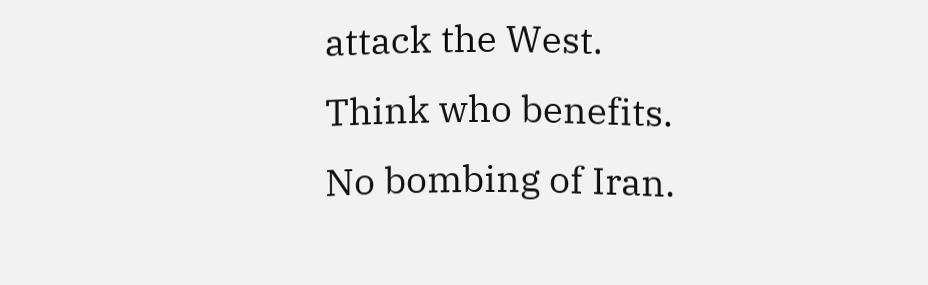attack the West. Think who benefits. No bombing of Iran.